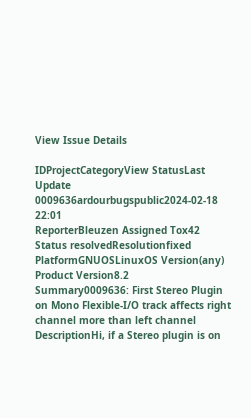View Issue Details

IDProjectCategoryView StatusLast Update
0009636ardourbugspublic2024-02-18 22:01
ReporterBleuzen Assigned Tox42
Status resolvedResolutionfixed
PlatformGNUOSLinuxOS Version(any)
Product Version8.2
Summary0009636: First Stereo Plugin on Mono Flexible-I/O track affects right channel more than left channel
DescriptionHi, if a Stereo plugin is on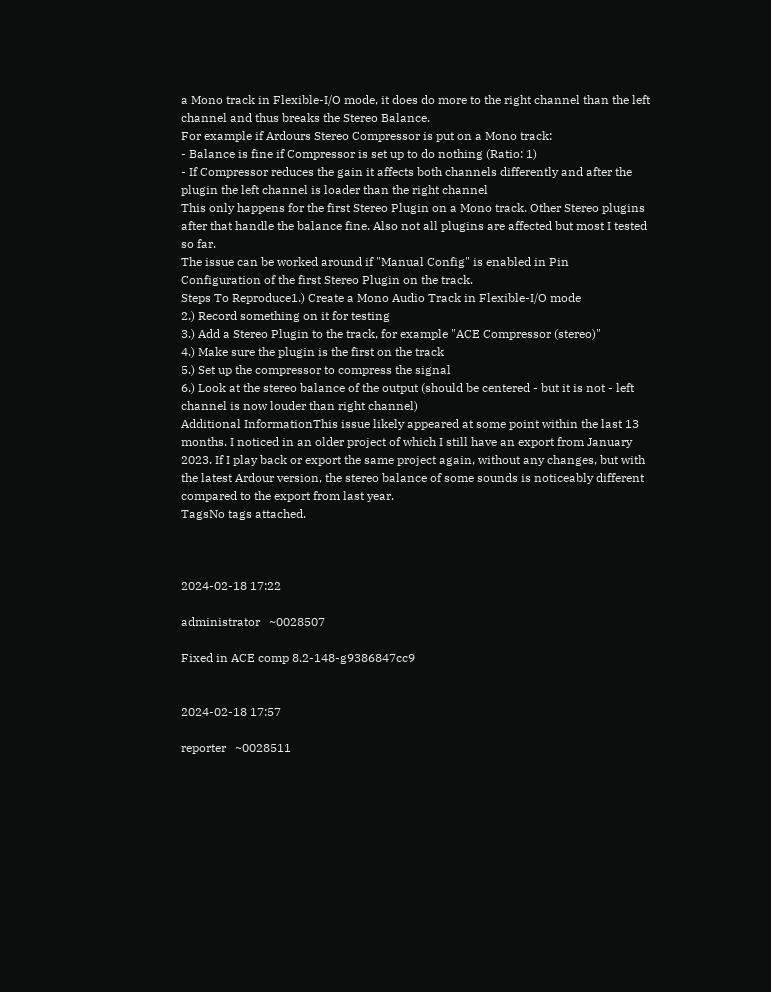a Mono track in Flexible-I/O mode, it does do more to the right channel than the left channel and thus breaks the Stereo Balance.
For example if Ardours Stereo Compressor is put on a Mono track:
- Balance is fine if Compressor is set up to do nothing (Ratio: 1)
- If Compressor reduces the gain it affects both channels differently and after the plugin the left channel is loader than the right channel
This only happens for the first Stereo Plugin on a Mono track. Other Stereo plugins after that handle the balance fine. Also not all plugins are affected but most I tested so far.
The issue can be worked around if "Manual Config" is enabled in Pin Configuration of the first Stereo Plugin on the track.
Steps To Reproduce1.) Create a Mono Audio Track in Flexible-I/O mode
2.) Record something on it for testing
3.) Add a Stereo Plugin to the track, for example "ACE Compressor (stereo)"
4.) Make sure the plugin is the first on the track
5.) Set up the compressor to compress the signal
6.) Look at the stereo balance of the output (should be centered - but it is not - left channel is now louder than right channel)
Additional InformationThis issue likely appeared at some point within the last 13 months. I noticed in an older project of which I still have an export from January 2023. If I play back or export the same project again, without any changes, but with the latest Ardour version, the stereo balance of some sounds is noticeably different compared to the export from last year.
TagsNo tags attached.



2024-02-18 17:22

administrator   ~0028507

Fixed in ACE comp 8.2-148-g9386847cc9


2024-02-18 17:57

reporter   ~0028511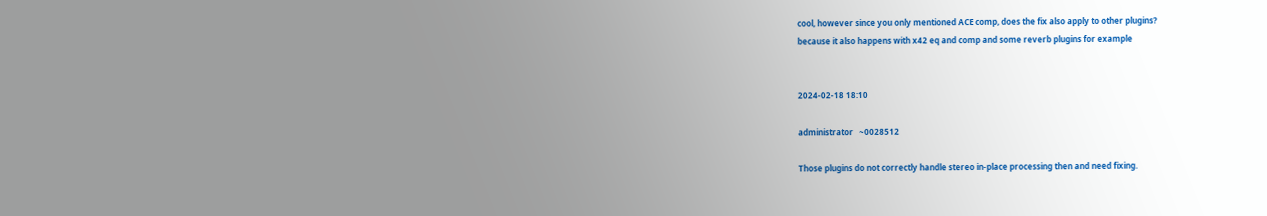cool, however since you only mentioned ACE comp, does the fix also apply to other plugins?
because it also happens with x42 eq and comp and some reverb plugins for example


2024-02-18 18:10

administrator   ~0028512

Those plugins do not correctly handle stereo in-place processing then and need fixing.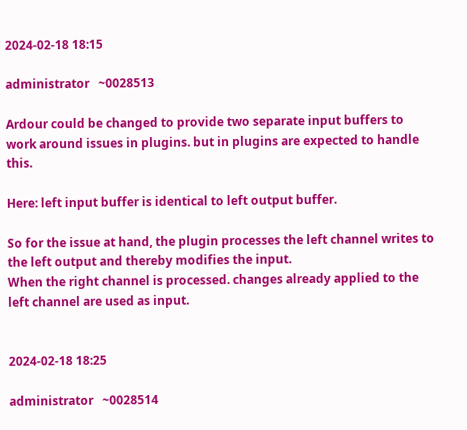2024-02-18 18:15

administrator   ~0028513

Ardour could be changed to provide two separate input buffers to work around issues in plugins. but in plugins are expected to handle this.

Here: left input buffer is identical to left output buffer.

So for the issue at hand, the plugin processes the left channel writes to the left output and thereby modifies the input.
When the right channel is processed. changes already applied to the left channel are used as input.


2024-02-18 18:25

administrator   ~0028514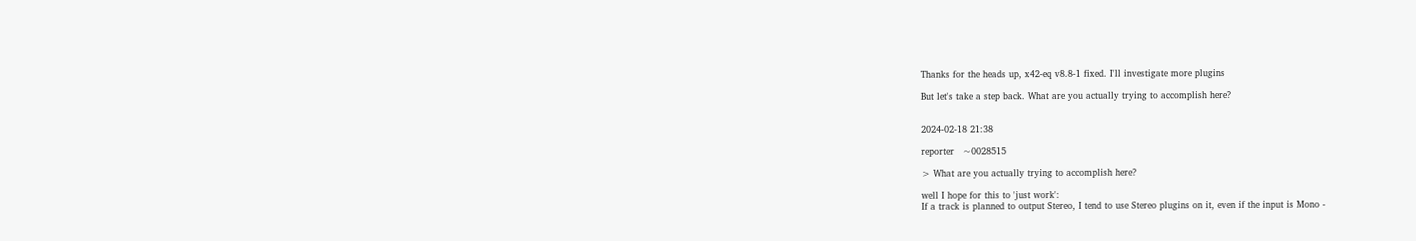Thanks for the heads up, x42-eq v8.8-1 fixed. I'll investigate more plugins

But let's take a step back. What are you actually trying to accomplish here?


2024-02-18 21:38

reporter   ~0028515

> What are you actually trying to accomplish here?

well I hope for this to 'just work':
If a track is planned to output Stereo, I tend to use Stereo plugins on it, even if the input is Mono -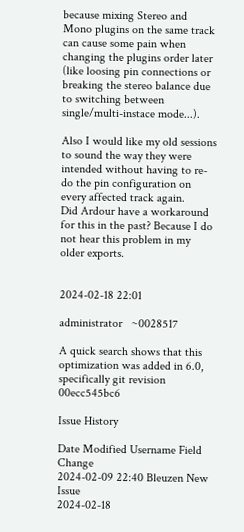because mixing Stereo and Mono plugins on the same track can cause some pain when changing the plugins order later (like loosing pin connections or breaking the stereo balance due to switching between single/multi-instace mode...).

Also I would like my old sessions to sound the way they were intended without having to re-do the pin configuration on every affected track again.
Did Ardour have a workaround for this in the past? Because I do not hear this problem in my older exports.


2024-02-18 22:01

administrator   ~0028517

A quick search shows that this optimization was added in 6.0, specifically git revision 00ecc545bc6

Issue History

Date Modified Username Field Change
2024-02-09 22:40 Bleuzen New Issue
2024-02-18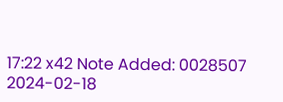17:22 x42 Note Added: 0028507
2024-02-18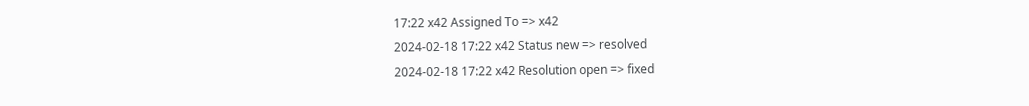17:22 x42 Assigned To => x42
2024-02-18 17:22 x42 Status new => resolved
2024-02-18 17:22 x42 Resolution open => fixed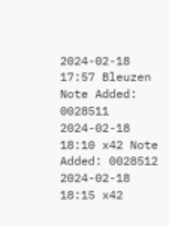2024-02-18 17:57 Bleuzen Note Added: 0028511
2024-02-18 18:10 x42 Note Added: 0028512
2024-02-18 18:15 x42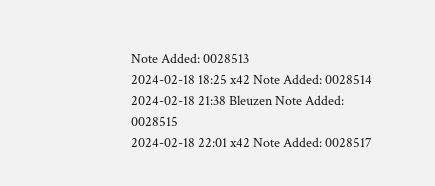Note Added: 0028513
2024-02-18 18:25 x42 Note Added: 0028514
2024-02-18 21:38 Bleuzen Note Added: 0028515
2024-02-18 22:01 x42 Note Added: 0028517